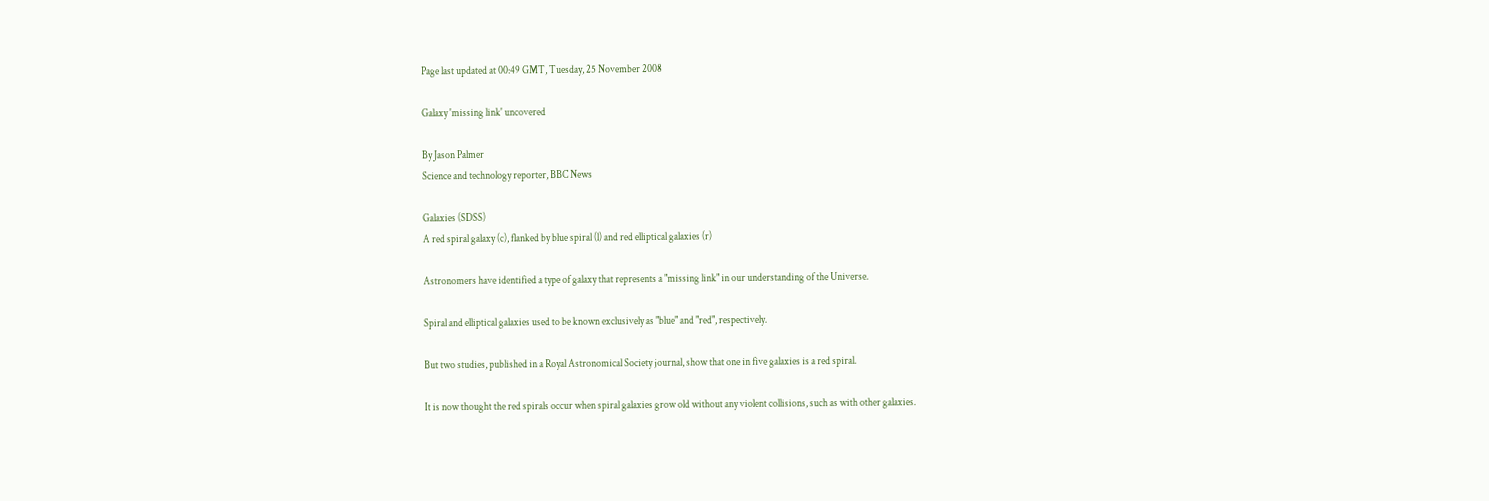Page last updated at 00:49 GMT, Tuesday, 25 November 2008

Galaxy 'missing link' uncovered

By Jason Palmer
Science and technology reporter, BBC News

Galaxies (SDSS)
A red spiral galaxy (c), flanked by blue spiral (l) and red elliptical galaxies (r)

Astronomers have identified a type of galaxy that represents a "missing link" in our understanding of the Universe.

Spiral and elliptical galaxies used to be known exclusively as "blue" and "red", respectively.

But two studies, published in a Royal Astronomical Society journal, show that one in five galaxies is a red spiral.

It is now thought the red spirals occur when spiral galaxies grow old without any violent collisions, such as with other galaxies.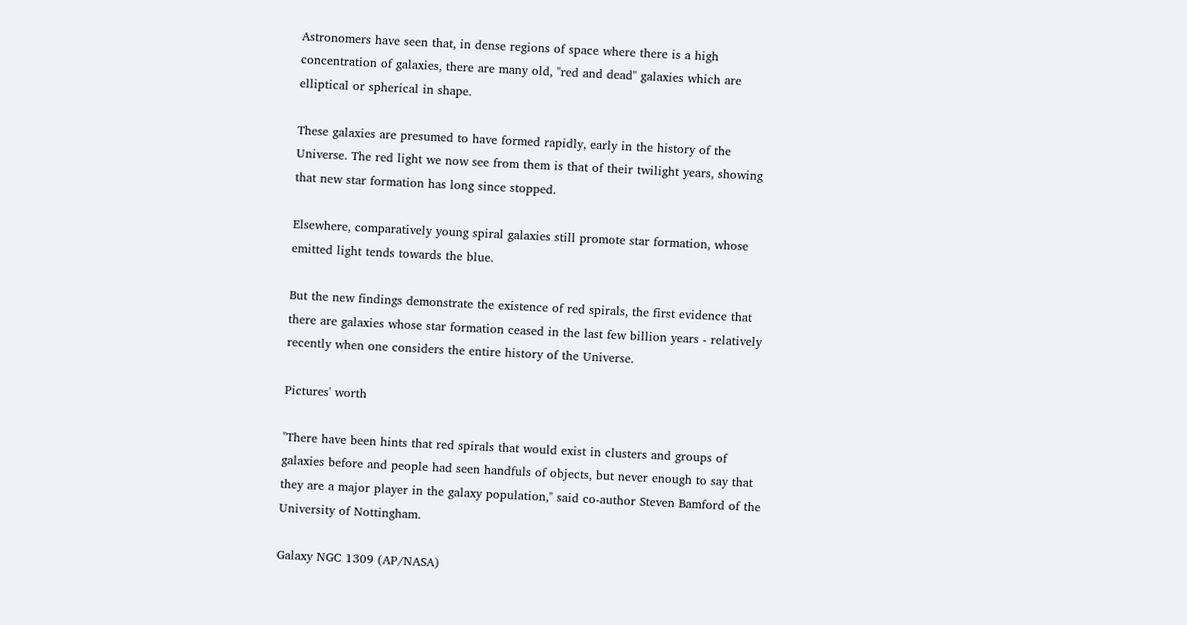Astronomers have seen that, in dense regions of space where there is a high concentration of galaxies, there are many old, "red and dead" galaxies which are elliptical or spherical in shape.

These galaxies are presumed to have formed rapidly, early in the history of the Universe. The red light we now see from them is that of their twilight years, showing that new star formation has long since stopped.

Elsewhere, comparatively young spiral galaxies still promote star formation, whose emitted light tends towards the blue.

But the new findings demonstrate the existence of red spirals, the first evidence that there are galaxies whose star formation ceased in the last few billion years - relatively recently when one considers the entire history of the Universe.

Pictures' worth

"There have been hints that red spirals that would exist in clusters and groups of galaxies before and people had seen handfuls of objects, but never enough to say that they are a major player in the galaxy population," said co-author Steven Bamford of the University of Nottingham.

Galaxy NGC 1309 (AP/NASA)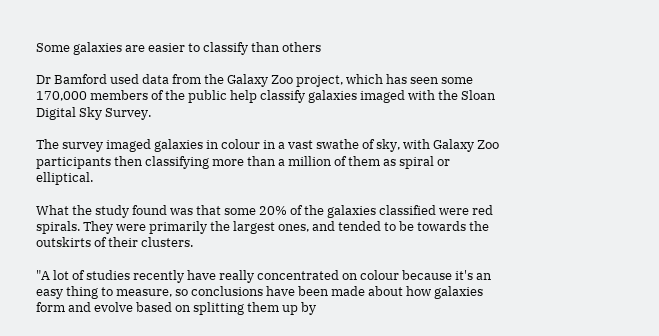Some galaxies are easier to classify than others

Dr Bamford used data from the Galaxy Zoo project, which has seen some 170,000 members of the public help classify galaxies imaged with the Sloan Digital Sky Survey.

The survey imaged galaxies in colour in a vast swathe of sky, with Galaxy Zoo participants then classifying more than a million of them as spiral or elliptical.

What the study found was that some 20% of the galaxies classified were red spirals. They were primarily the largest ones, and tended to be towards the outskirts of their clusters.

"A lot of studies recently have really concentrated on colour because it's an easy thing to measure, so conclusions have been made about how galaxies form and evolve based on splitting them up by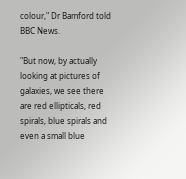colour," Dr Bamford told BBC News.

"But now, by actually looking at pictures of galaxies, we see there are red ellipticals, red spirals, blue spirals and even a small blue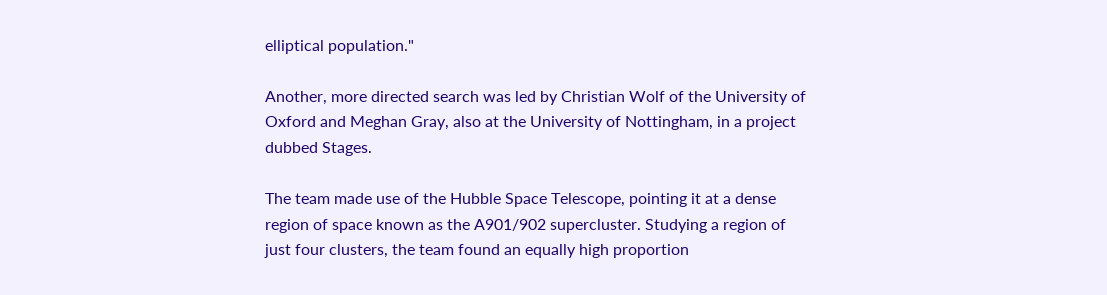elliptical population."

Another, more directed search was led by Christian Wolf of the University of Oxford and Meghan Gray, also at the University of Nottingham, in a project dubbed Stages.

The team made use of the Hubble Space Telescope, pointing it at a dense region of space known as the A901/902 supercluster. Studying a region of just four clusters, the team found an equally high proportion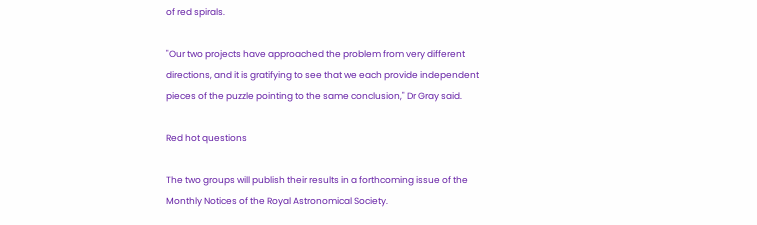of red spirals.

"Our two projects have approached the problem from very different directions, and it is gratifying to see that we each provide independent pieces of the puzzle pointing to the same conclusion," Dr Gray said.

Red hot questions

The two groups will publish their results in a forthcoming issue of the Monthly Notices of the Royal Astronomical Society.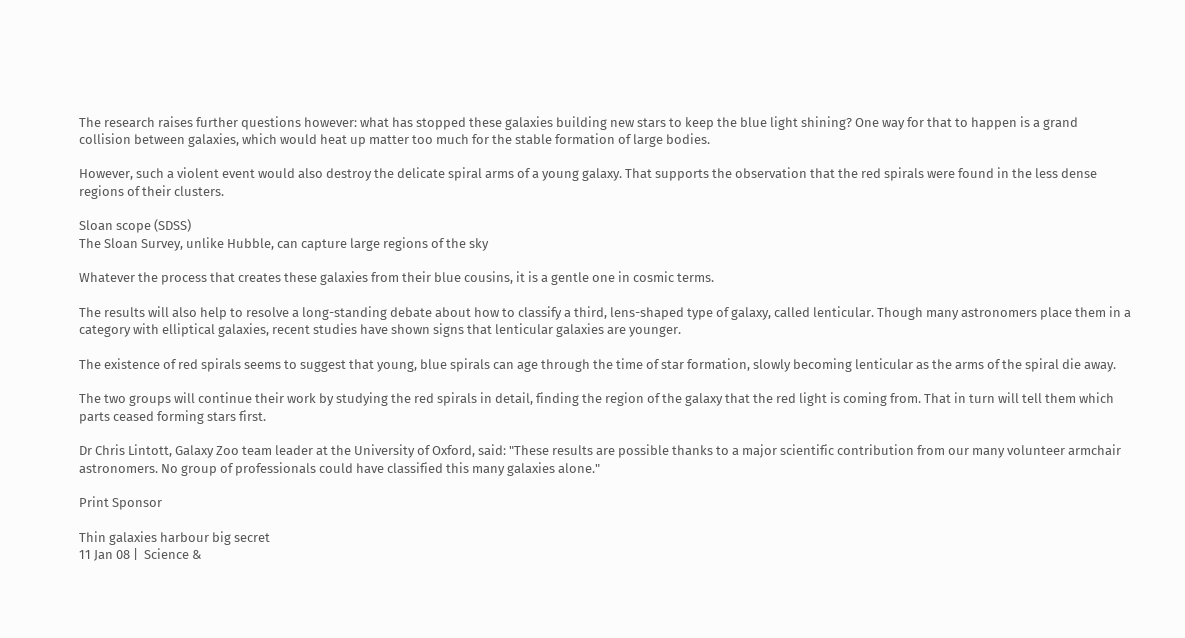The research raises further questions however: what has stopped these galaxies building new stars to keep the blue light shining? One way for that to happen is a grand collision between galaxies, which would heat up matter too much for the stable formation of large bodies.

However, such a violent event would also destroy the delicate spiral arms of a young galaxy. That supports the observation that the red spirals were found in the less dense regions of their clusters.

Sloan scope (SDSS)
The Sloan Survey, unlike Hubble, can capture large regions of the sky

Whatever the process that creates these galaxies from their blue cousins, it is a gentle one in cosmic terms.

The results will also help to resolve a long-standing debate about how to classify a third, lens-shaped type of galaxy, called lenticular. Though many astronomers place them in a category with elliptical galaxies, recent studies have shown signs that lenticular galaxies are younger.

The existence of red spirals seems to suggest that young, blue spirals can age through the time of star formation, slowly becoming lenticular as the arms of the spiral die away.

The two groups will continue their work by studying the red spirals in detail, finding the region of the galaxy that the red light is coming from. That in turn will tell them which parts ceased forming stars first.

Dr Chris Lintott, Galaxy Zoo team leader at the University of Oxford, said: "These results are possible thanks to a major scientific contribution from our many volunteer armchair astronomers. No group of professionals could have classified this many galaxies alone."

Print Sponsor

Thin galaxies harbour big secret
11 Jan 08 |  Science &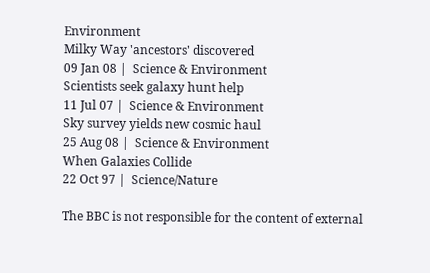Environment
Milky Way 'ancestors' discovered
09 Jan 08 |  Science & Environment
Scientists seek galaxy hunt help
11 Jul 07 |  Science & Environment
Sky survey yields new cosmic haul
25 Aug 08 |  Science & Environment
When Galaxies Collide
22 Oct 97 |  Science/Nature

The BBC is not responsible for the content of external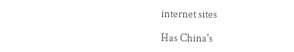internet sites

Has China's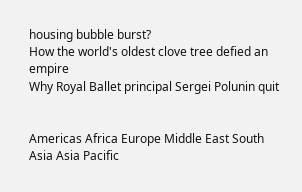housing bubble burst?
How the world's oldest clove tree defied an empire
Why Royal Ballet principal Sergei Polunin quit


Americas Africa Europe Middle East South Asia Asia Pacific